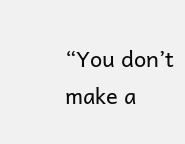“You don’t make a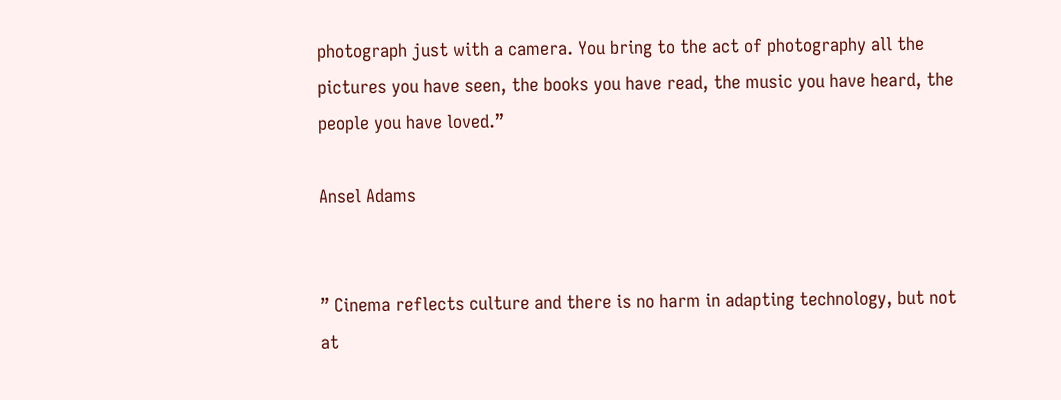photograph just with a camera. You bring to the act of photography all the pictures you have seen, the books you have read, the music you have heard, the people you have loved.”

Ansel Adams


” Cinema reflects culture and there is no harm in adapting technology, but not at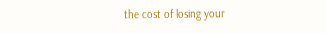the cost of losing your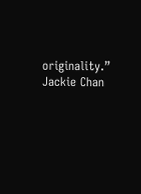originality.” Jackie Chan